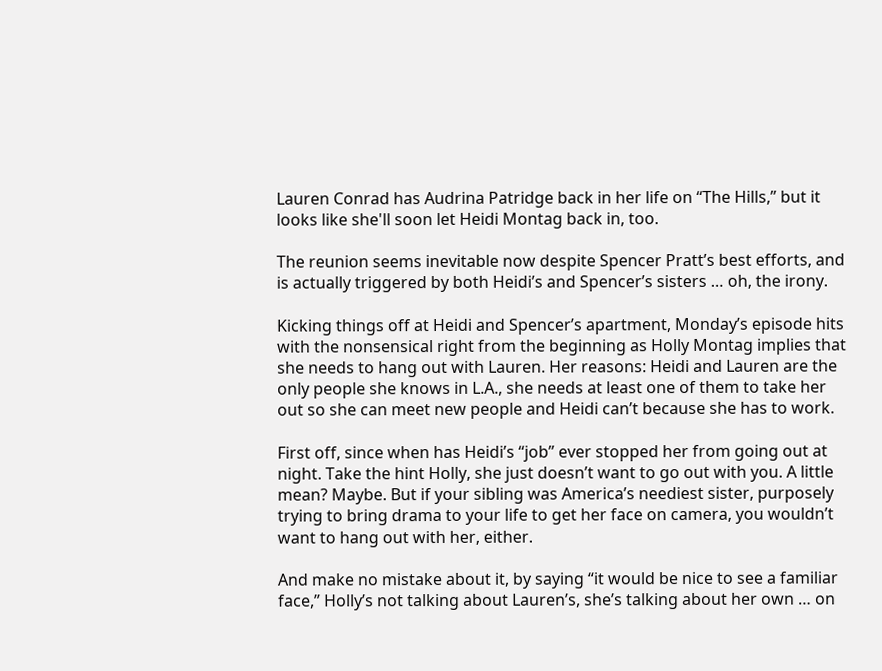Lauren Conrad has Audrina Patridge back in her life on “The Hills,” but it looks like she'll soon let Heidi Montag back in, too.

The reunion seems inevitable now despite Spencer Pratt’s best efforts, and is actually triggered by both Heidi’s and Spencer’s sisters … oh, the irony.

Kicking things off at Heidi and Spencer’s apartment, Monday’s episode hits with the nonsensical right from the beginning as Holly Montag implies that she needs to hang out with Lauren. Her reasons: Heidi and Lauren are the only people she knows in L.A., she needs at least one of them to take her out so she can meet new people and Heidi can’t because she has to work.

First off, since when has Heidi’s “job” ever stopped her from going out at night. Take the hint Holly, she just doesn’t want to go out with you. A little mean? Maybe. But if your sibling was America’s neediest sister, purposely trying to bring drama to your life to get her face on camera, you wouldn’t want to hang out with her, either.

And make no mistake about it, by saying “it would be nice to see a familiar face,” Holly’s not talking about Lauren’s, she’s talking about her own … on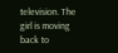television. The girl is moving back to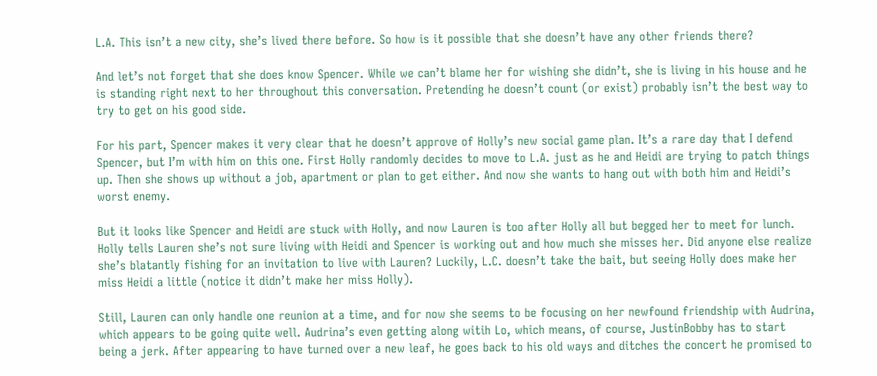L.A. This isn’t a new city, she’s lived there before. So how is it possible that she doesn’t have any other friends there?

And let’s not forget that she does know Spencer. While we can’t blame her for wishing she didn’t, she is living in his house and he is standing right next to her throughout this conversation. Pretending he doesn’t count (or exist) probably isn’t the best way to try to get on his good side.

For his part, Spencer makes it very clear that he doesn’t approve of Holly’s new social game plan. It’s a rare day that I defend Spencer, but I’m with him on this one. First Holly randomly decides to move to L.A. just as he and Heidi are trying to patch things up. Then she shows up without a job, apartment or plan to get either. And now she wants to hang out with both him and Heidi’s worst enemy.

But it looks like Spencer and Heidi are stuck with Holly, and now Lauren is too after Holly all but begged her to meet for lunch. Holly tells Lauren she’s not sure living with Heidi and Spencer is working out and how much she misses her. Did anyone else realize she’s blatantly fishing for an invitation to live with Lauren? Luckily, L.C. doesn’t take the bait, but seeing Holly does make her miss Heidi a little (notice it didn’t make her miss Holly).

Still, Lauren can only handle one reunion at a time, and for now she seems to be focusing on her newfound friendship with Audrina, which appears to be going quite well. Audrina’s even getting along witih Lo, which means, of course, JustinBobby has to start being a jerk. After appearing to have turned over a new leaf, he goes back to his old ways and ditches the concert he promised to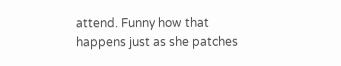attend. Funny how that happens just as she patches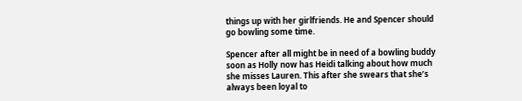things up with her girlfriends. He and Spencer should go bowling some time.

Spencer after all might be in need of a bowling buddy soon as Holly now has Heidi talking about how much she misses Lauren. This after she swears that she’s always been loyal to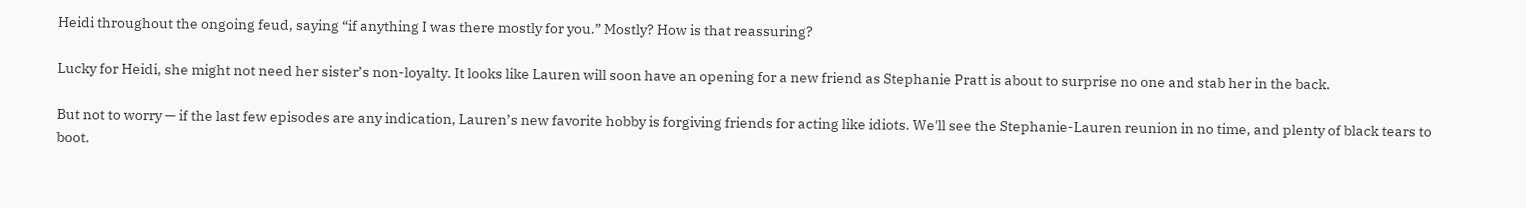Heidi throughout the ongoing feud, saying “if anything I was there mostly for you.” Mostly? How is that reassuring?

Lucky for Heidi, she might not need her sister’s non-loyalty. It looks like Lauren will soon have an opening for a new friend as Stephanie Pratt is about to surprise no one and stab her in the back.

But not to worry — if the last few episodes are any indication, Lauren’s new favorite hobby is forgiving friends for acting like idiots. We'll see the Stephanie-Lauren reunion in no time, and plenty of black tears to boot.